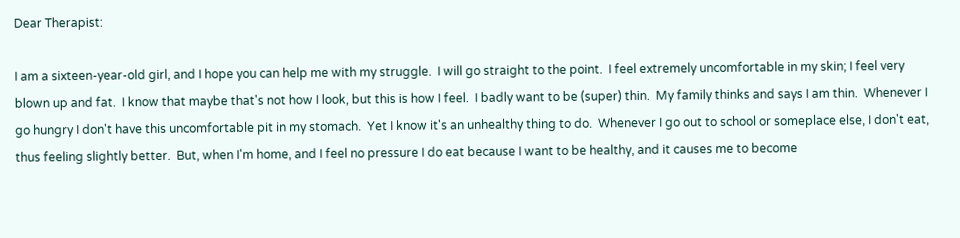Dear Therapist:

I am a sixteen-year-old girl, and I hope you can help me with my struggle.  I will go straight to the point.  I feel extremely uncomfortable in my skin; I feel very blown up and fat.  I know that maybe that's not how I look, but this is how I feel.  I badly want to be (super) thin.  My family thinks and says I am thin.  Whenever I go hungry I don't have this uncomfortable pit in my stomach.  Yet I know it's an unhealthy thing to do.  Whenever I go out to school or someplace else, I don't eat, thus feeling slightly better.  But, when I'm home, and I feel no pressure I do eat because I want to be healthy, and it causes me to become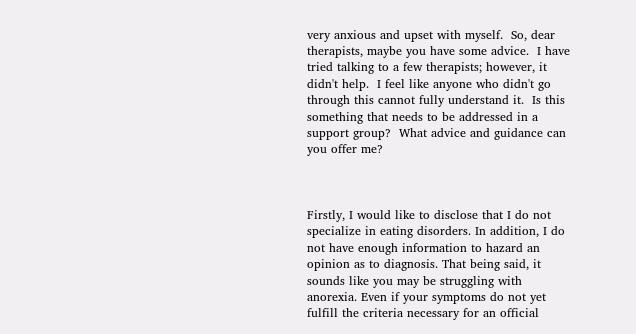very anxious and upset with myself.  So, dear therapists, maybe you have some advice.  I have tried talking to a few therapists; however, it didn't help.  I feel like anyone who didn't go through this cannot fully understand it.  Is this something that needs to be addressed in a support group?  What advice and guidance can you offer me?



Firstly, I would like to disclose that I do not specialize in eating disorders. In addition, I do not have enough information to hazard an opinion as to diagnosis. That being said, it sounds like you may be struggling with anorexia. Even if your symptoms do not yet fulfill the criteria necessary for an official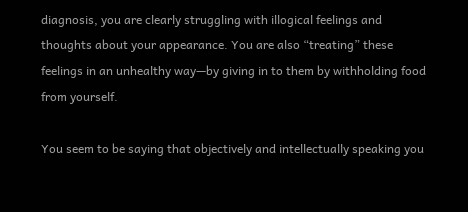diagnosis, you are clearly struggling with illogical feelings and thoughts about your appearance. You are also “treating” these feelings in an unhealthy way—by giving in to them by withholding food from yourself.

You seem to be saying that objectively and intellectually speaking you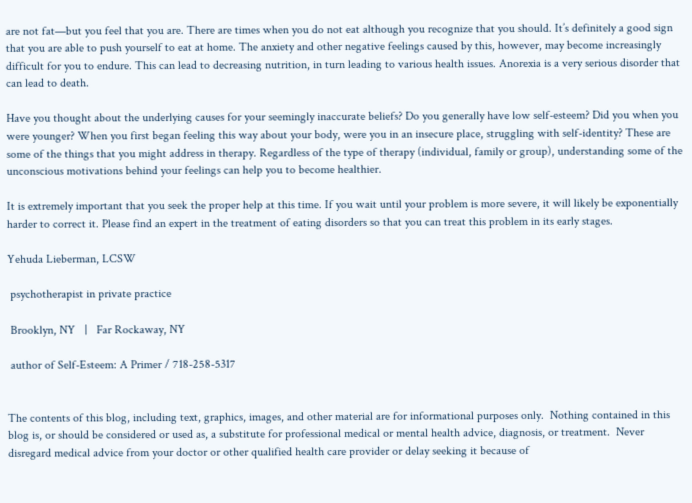are not fat—but you feel that you are. There are times when you do not eat although you recognize that you should. It’s definitely a good sign that you are able to push yourself to eat at home. The anxiety and other negative feelings caused by this, however, may become increasingly difficult for you to endure. This can lead to decreasing nutrition, in turn leading to various health issues. Anorexia is a very serious disorder that can lead to death.

Have you thought about the underlying causes for your seemingly inaccurate beliefs? Do you generally have low self-esteem? Did you when you were younger? When you first began feeling this way about your body, were you in an insecure place, struggling with self-identity? These are some of the things that you might address in therapy. Regardless of the type of therapy (individual, family or group), understanding some of the unconscious motivations behind your feelings can help you to become healthier.

It is extremely important that you seek the proper help at this time. If you wait until your problem is more severe, it will likely be exponentially harder to correct it. Please find an expert in the treatment of eating disorders so that you can treat this problem in its early stages.

Yehuda Lieberman, LCSW

 psychotherapist in private practice

 Brooklyn, NY   |   Far Rockaway, NY

 author of Self-Esteem: A Primer / 718-258-5317


The contents of this blog, including text, graphics, images, and other material are for informational purposes only.  Nothing contained in this blog is, or should be considered or used as, a substitute for professional medical or mental health advice, diagnosis, or treatment.  Never disregard medical advice from your doctor or other qualified health care provider or delay seeking it because of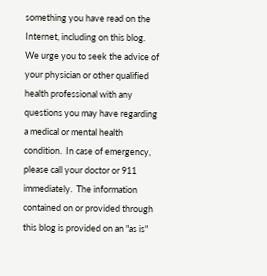something you have read on the Internet, including on this blog.  We urge you to seek the advice of your physician or other qualified health professional with any questions you may have regarding a medical or mental health condition.  In case of emergency, please call your doctor or 911 immediately.  The information contained on or provided through this blog is provided on an "as is"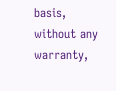basis, without any warranty,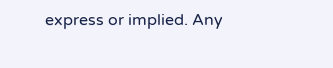express or implied. Any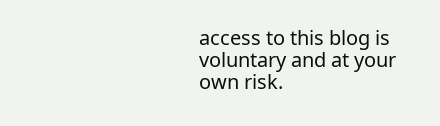access to this blog is voluntary and at your own risk.